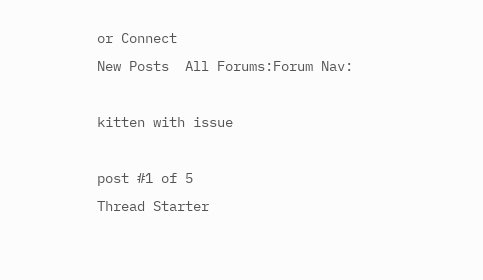or Connect
New Posts  All Forums:Forum Nav:

kitten with issue

post #1 of 5
Thread Starter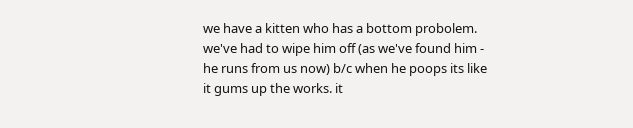we have a kitten who has a bottom probolem. we've had to wipe him off (as we've found him - he runs from us now) b/c when he poops its like it gums up the works. it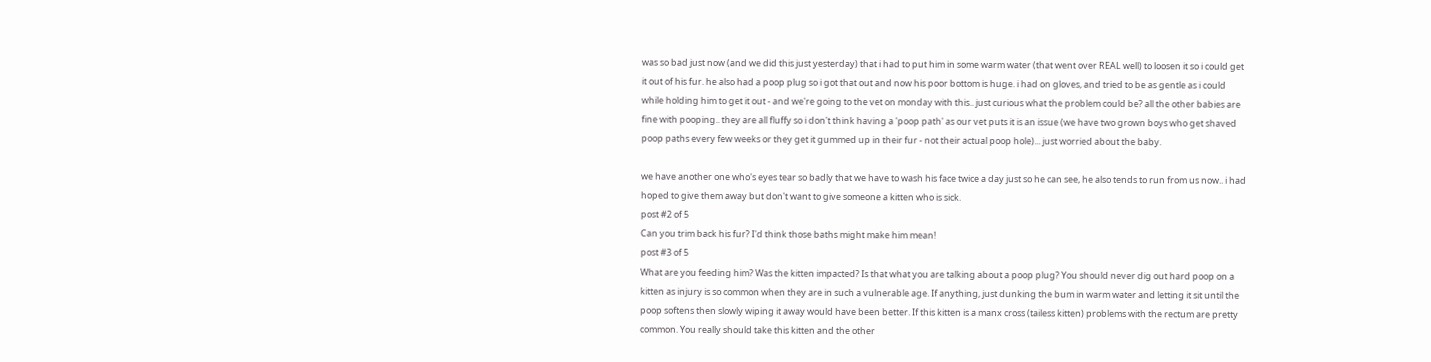was so bad just now (and we did this just yesterday) that i had to put him in some warm water (that went over REAL well) to loosen it so i could get it out of his fur. he also had a poop plug so i got that out and now his poor bottom is huge. i had on gloves, and tried to be as gentle as i could while holding him to get it out - and we're going to the vet on monday with this.. just curious what the problem could be? all the other babies are fine with pooping.. they are all fluffy so i don't think having a 'poop path' as our vet puts it is an issue (we have two grown boys who get shaved poop paths every few weeks or they get it gummed up in their fur - not their actual poop hole)... just worried about the baby.

we have another one who's eyes tear so badly that we have to wash his face twice a day just so he can see, he also tends to run from us now.. i had hoped to give them away but don't want to give someone a kitten who is sick.
post #2 of 5
Can you trim back his fur? I'd think those baths might make him mean!
post #3 of 5
What are you feeding him? Was the kitten impacted? Is that what you are talking about a poop plug? You should never dig out hard poop on a kitten as injury is so common when they are in such a vulnerable age. If anything, just dunking the bum in warm water and letting it sit until the poop softens then slowly wiping it away would have been better. If this kitten is a manx cross (tailess kitten) problems with the rectum are pretty common. You really should take this kitten and the other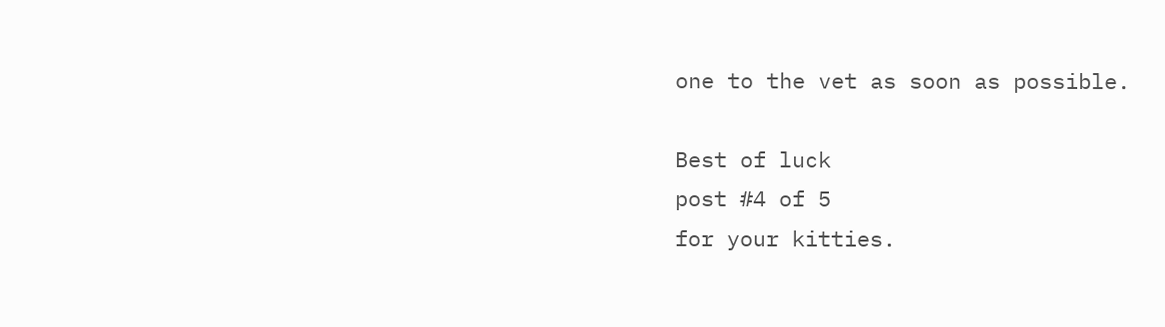one to the vet as soon as possible.

Best of luck
post #4 of 5
for your kitties.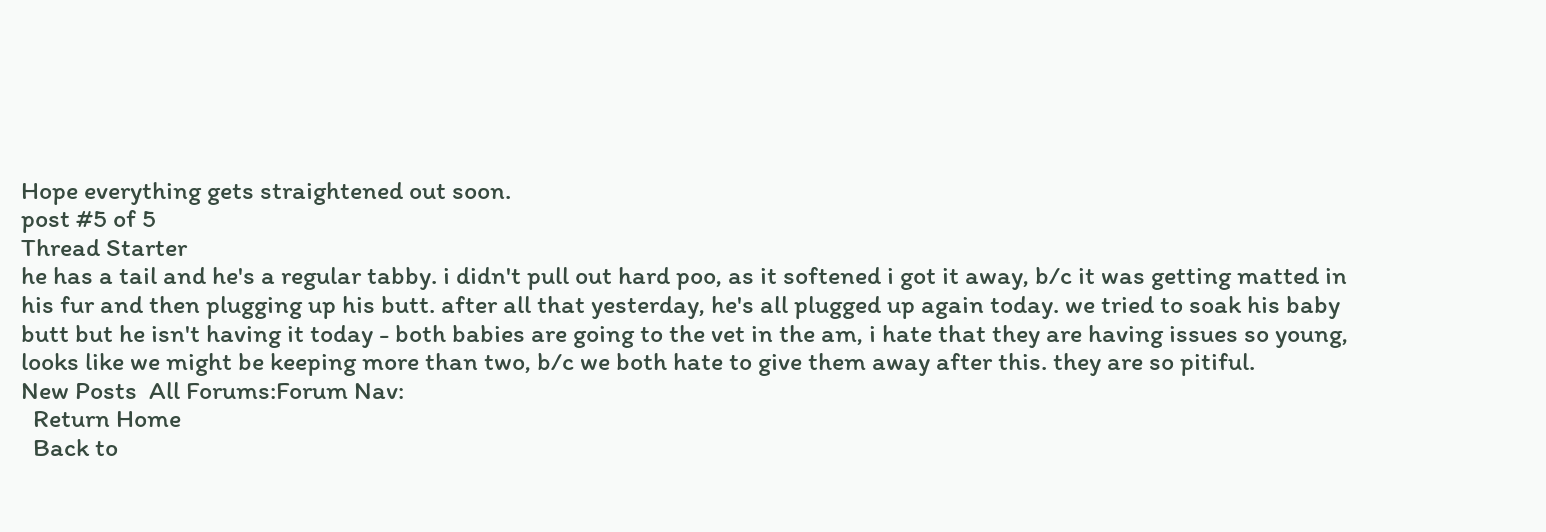Hope everything gets straightened out soon.
post #5 of 5
Thread Starter
he has a tail and he's a regular tabby. i didn't pull out hard poo, as it softened i got it away, b/c it was getting matted in his fur and then plugging up his butt. after all that yesterday, he's all plugged up again today. we tried to soak his baby butt but he isn't having it today - both babies are going to the vet in the am, i hate that they are having issues so young, looks like we might be keeping more than two, b/c we both hate to give them away after this. they are so pitiful.
New Posts  All Forums:Forum Nav:
  Return Home
  Back to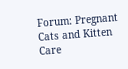Forum: Pregnant Cats and Kitten Care